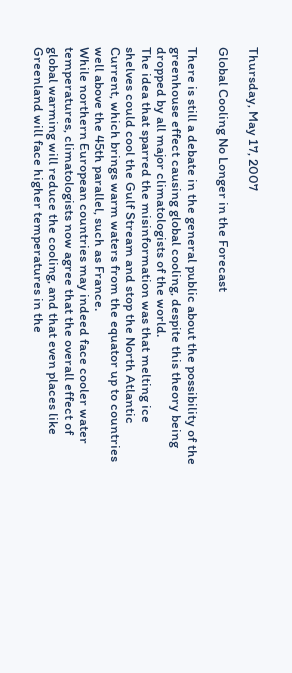Thursday, May 17, 2007

Global Cooling No Longer in the Forecast

There is still a debate in the general public about the possibility of the greenhouse effect causing global cooling, despite this theory being dropped by all major climatologists of the world.
The idea that sparred the misinformation was that melting ice shelves could cool the Gulf Stream and stop the North Atlantic Current, which brings warm waters from the equator up to countries well above the 45th parallel, such as France.
While northern European countries may indeed face cooler water temperatures, climatologists now agree that the overall effect of global warming will reduce the cooling, and that even places like Greenland will face higher temperatures in the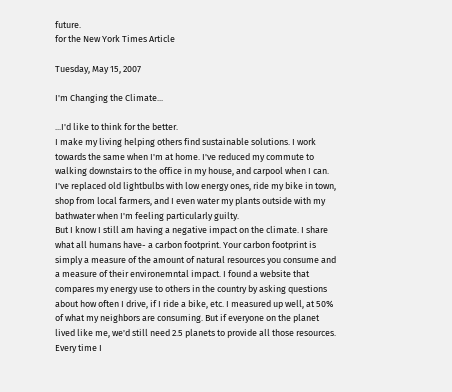future.
for the New York Times Article

Tuesday, May 15, 2007

I'm Changing the Climate...

...I'd like to think for the better.
I make my living helping others find sustainable solutions. I work towards the same when I'm at home. I've reduced my commute to walking downstairs to the office in my house, and carpool when I can. I've replaced old lightbulbs with low energy ones, ride my bike in town, shop from local farmers, and I even water my plants outside with my bathwater when I'm feeling particularly guilty.
But I know I still am having a negative impact on the climate. I share what all humans have- a carbon footprint. Your carbon footprint is simply a measure of the amount of natural resources you consume and a measure of their environemntal impact. I found a website that compares my energy use to others in the country by asking questions about how often I drive, if I ride a bike, etc. I measured up well, at 50% of what my neighbors are consuming. But if everyone on the planet lived like me, we'd still need 2.5 planets to provide all those resources.
Every time I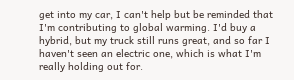get into my car, I can't help but be reminded that I'm contributing to global warming. I'd buy a hybrid, but my truck still runs great, and so far I haven't seen an electric one, which is what I'm really holding out for.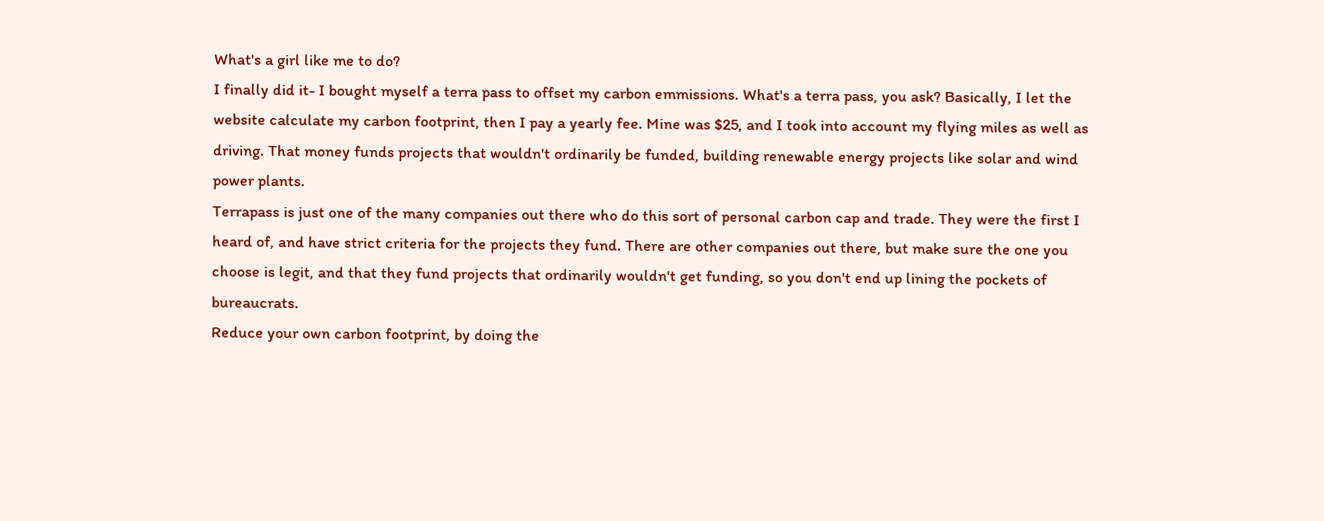What's a girl like me to do?
I finally did it- I bought myself a terra pass to offset my carbon emmissions. What's a terra pass, you ask? Basically, I let the website calculate my carbon footprint, then I pay a yearly fee. Mine was $25, and I took into account my flying miles as well as driving. That money funds projects that wouldn't ordinarily be funded, building renewable energy projects like solar and wind power plants.
Terrapass is just one of the many companies out there who do this sort of personal carbon cap and trade. They were the first I heard of, and have strict criteria for the projects they fund. There are other companies out there, but make sure the one you choose is legit, and that they fund projects that ordinarily wouldn't get funding, so you don't end up lining the pockets of bureaucrats.
Reduce your own carbon footprint, by doing the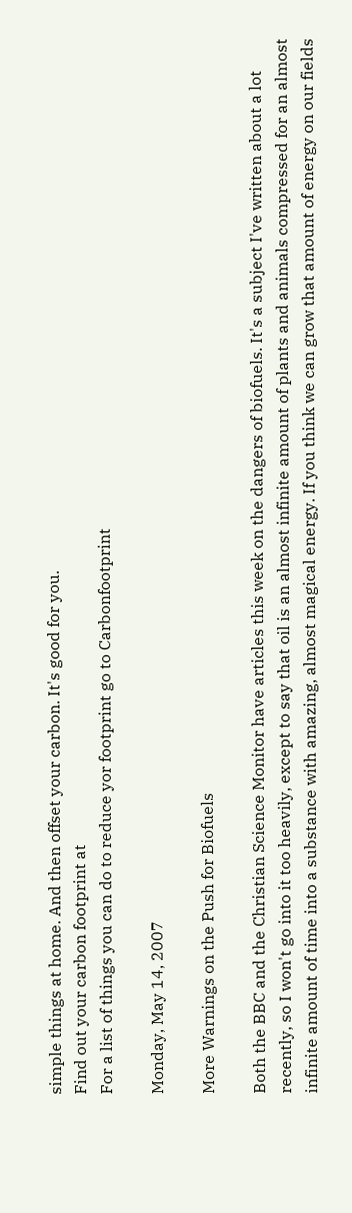simple things at home. And then offset your carbon. It's good for you.
Find out your carbon footprint at
For a list of things you can do to reduce yor footprint go to Carbonfootprint

Monday, May 14, 2007

More Warnings on the Push for Biofuels

Both the BBC and the Christian Science Monitor have articles this week on the dangers of biofuels. It's a subject I've written about a lot recently, so I won't go into it too heavily, except to say that oil is an almost infinite amount of plants and animals compressed for an almost infinite amount of time into a substance with amazing, almost magical energy. If you think we can grow that amount of energy on our fields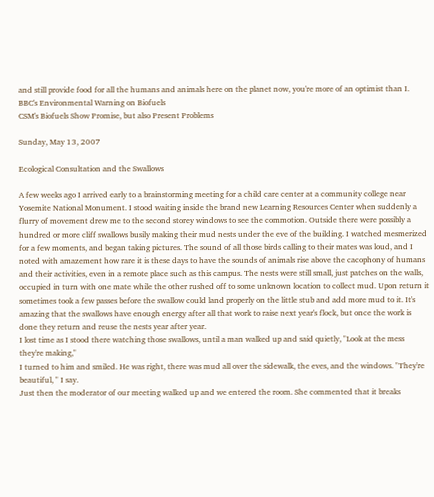and still provide food for all the humans and animals here on the planet now, you're more of an optimist than I.
BBC's Environmental Warning on Biofuels
CSM's Biofuels Show Promise, but also Present Problems

Sunday, May 13, 2007

Ecological Consultation and the Swallows

A few weeks ago I arrived early to a brainstorming meeting for a child care center at a community college near Yosemite National Monument. I stood waiting inside the brand new Learning Resources Center when suddenly a flurry of movement drew me to the second storey windows to see the commotion. Outside there were possibly a hundred or more cliff swallows busily making their mud nests under the eve of the building. I watched mesmerized for a few moments, and began taking pictures. The sound of all those birds calling to their mates was loud, and I noted with amazement how rare it is these days to have the sounds of animals rise above the cacophony of humans and their activities, even in a remote place such as this campus. The nests were still small, just patches on the walls, occupied in turn with one mate while the other rushed off to some unknown location to collect mud. Upon return it sometimes took a few passes before the swallow could land properly on the little stub and add more mud to it. It's amazing that the swallows have enough energy after all that work to raise next year's flock, but once the work is done they return and reuse the nests year after year.
I lost time as I stood there watching those swallows, until a man walked up and said quietly, "Look at the mess they're making,"
I turned to him and smiled. He was right, there was mud all over the sidewalk, the eves, and the windows. "They're beautiful, " I say.
Just then the moderator of our meeting walked up and we entered the room. She commented that it breaks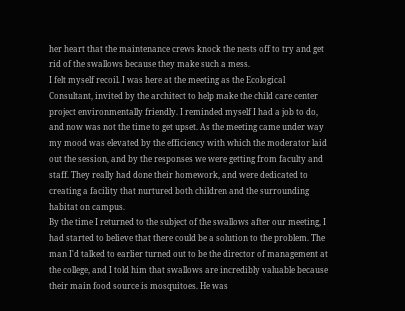her heart that the maintenance crews knock the nests off to try and get rid of the swallows because they make such a mess.
I felt myself recoil. I was here at the meeting as the Ecological Consultant, invited by the architect to help make the child care center project environmentally friendly. I reminded myself I had a job to do, and now was not the time to get upset. As the meeting came under way my mood was elevated by the efficiency with which the moderator laid out the session, and by the responses we were getting from faculty and staff. They really had done their homework, and were dedicated to creating a facility that nurtured both children and the surrounding habitat on campus.
By the time I returned to the subject of the swallows after our meeting, I had started to believe that there could be a solution to the problem. The man I'd talked to earlier turned out to be the director of management at the college, and I told him that swallows are incredibly valuable because their main food source is mosquitoes. He was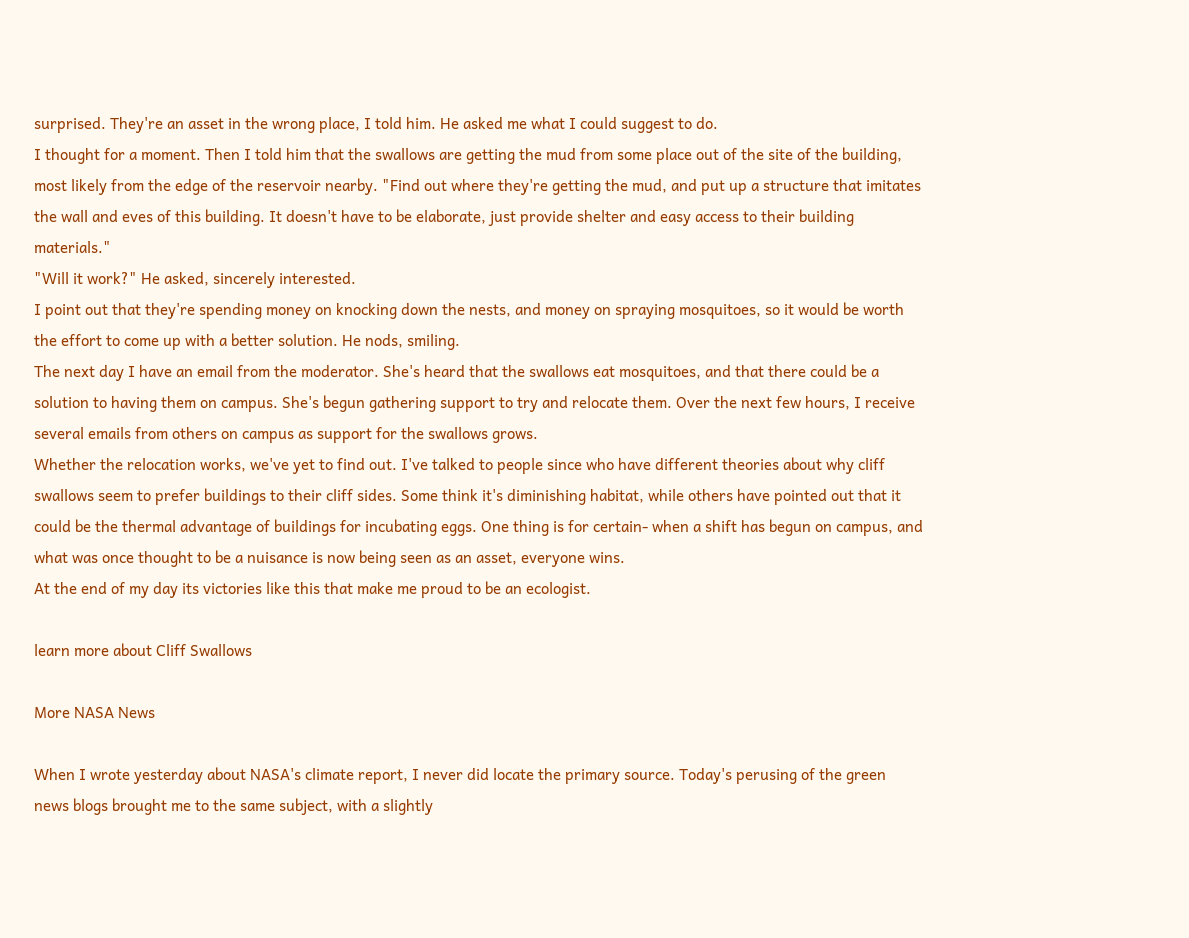surprised. They're an asset in the wrong place, I told him. He asked me what I could suggest to do.
I thought for a moment. Then I told him that the swallows are getting the mud from some place out of the site of the building, most likely from the edge of the reservoir nearby. "Find out where they're getting the mud, and put up a structure that imitates the wall and eves of this building. It doesn't have to be elaborate, just provide shelter and easy access to their building materials."
"Will it work?" He asked, sincerely interested.
I point out that they're spending money on knocking down the nests, and money on spraying mosquitoes, so it would be worth the effort to come up with a better solution. He nods, smiling.
The next day I have an email from the moderator. She's heard that the swallows eat mosquitoes, and that there could be a solution to having them on campus. She's begun gathering support to try and relocate them. Over the next few hours, I receive several emails from others on campus as support for the swallows grows.
Whether the relocation works, we've yet to find out. I've talked to people since who have different theories about why cliff swallows seem to prefer buildings to their cliff sides. Some think it's diminishing habitat, while others have pointed out that it could be the thermal advantage of buildings for incubating eggs. One thing is for certain- when a shift has begun on campus, and what was once thought to be a nuisance is now being seen as an asset, everyone wins.
At the end of my day its victories like this that make me proud to be an ecologist.

learn more about Cliff Swallows

More NASA News

When I wrote yesterday about NASA's climate report, I never did locate the primary source. Today's perusing of the green news blogs brought me to the same subject, with a slightly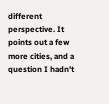different perspective. It points out a few more cities, and a question I hadn't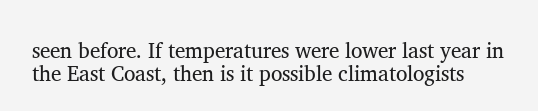seen before. If temperatures were lower last year in the East Coast, then is it possible climatologists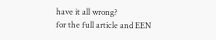have it all wrong?
for the full article and EEN